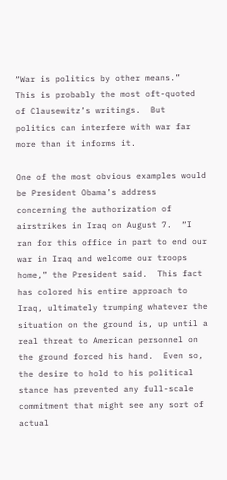“War is politics by other means.”  This is probably the most oft-quoted of Clausewitz’s writings.  But politics can interfere with war far more than it informs it.

One of the most obvious examples would be President Obama’s address concerning the authorization of airstrikes in Iraq on August 7.  “I ran for this office in part to end our war in Iraq and welcome our troops home,” the President said.  This fact has colored his entire approach to Iraq, ultimately trumping whatever the situation on the ground is, up until a real threat to American personnel on the ground forced his hand.  Even so, the desire to hold to his political stance has prevented any full-scale commitment that might see any sort of actual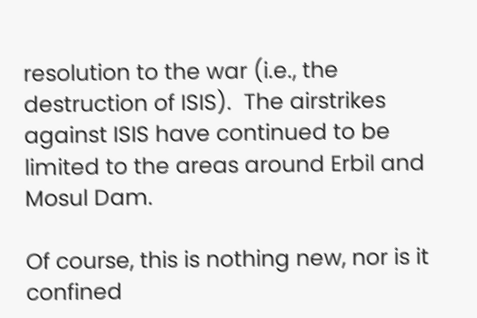resolution to the war (i.e., the destruction of ISIS).  The airstrikes against ISIS have continued to be limited to the areas around Erbil and Mosul Dam.

Of course, this is nothing new, nor is it confined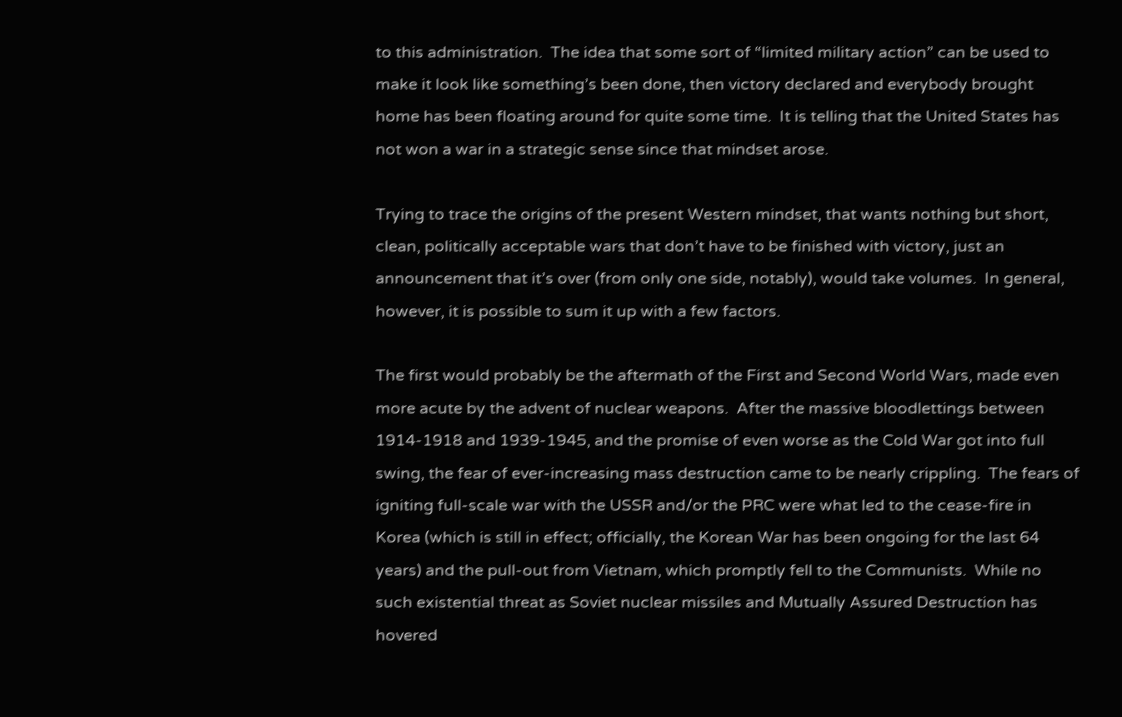to this administration.  The idea that some sort of “limited military action” can be used to make it look like something’s been done, then victory declared and everybody brought home has been floating around for quite some time.  It is telling that the United States has not won a war in a strategic sense since that mindset arose.

Trying to trace the origins of the present Western mindset, that wants nothing but short, clean, politically acceptable wars that don’t have to be finished with victory, just an announcement that it’s over (from only one side, notably), would take volumes.  In general, however, it is possible to sum it up with a few factors.

The first would probably be the aftermath of the First and Second World Wars, made even more acute by the advent of nuclear weapons.  After the massive bloodlettings between 1914-1918 and 1939-1945, and the promise of even worse as the Cold War got into full swing, the fear of ever-increasing mass destruction came to be nearly crippling.  The fears of igniting full-scale war with the USSR and/or the PRC were what led to the cease-fire in Korea (which is still in effect; officially, the Korean War has been ongoing for the last 64 years) and the pull-out from Vietnam, which promptly fell to the Communists.  While no such existential threat as Soviet nuclear missiles and Mutually Assured Destruction has hovered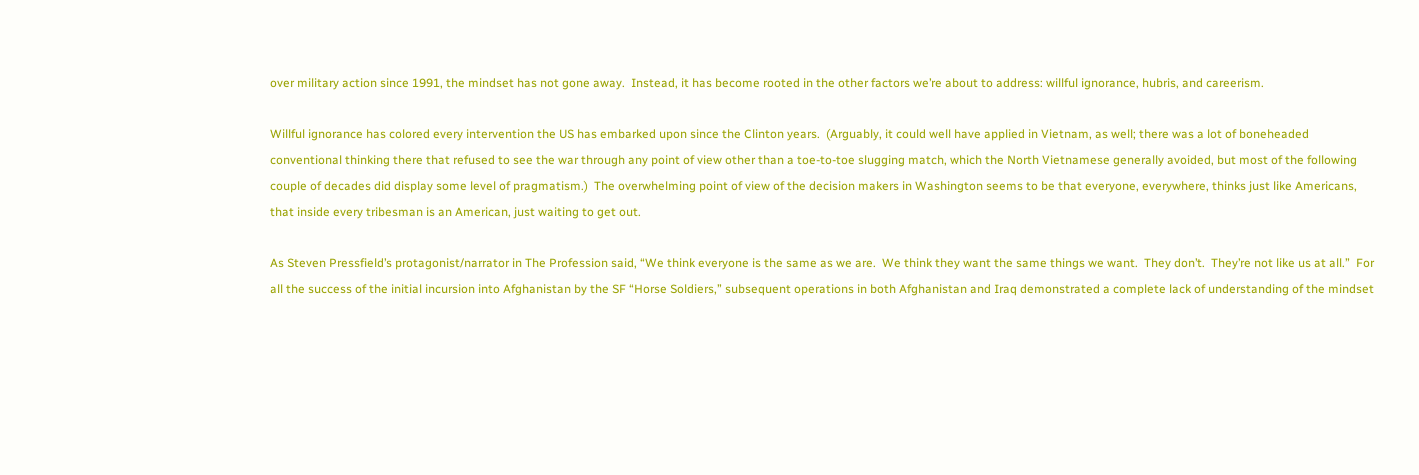over military action since 1991, the mindset has not gone away.  Instead, it has become rooted in the other factors we’re about to address: willful ignorance, hubris, and careerism.

Willful ignorance has colored every intervention the US has embarked upon since the Clinton years.  (Arguably, it could well have applied in Vietnam, as well; there was a lot of boneheaded conventional thinking there that refused to see the war through any point of view other than a toe-to-toe slugging match, which the North Vietnamese generally avoided, but most of the following couple of decades did display some level of pragmatism.)  The overwhelming point of view of the decision makers in Washington seems to be that everyone, everywhere, thinks just like Americans, that inside every tribesman is an American, just waiting to get out.

As Steven Pressfield’s protagonist/narrator in The Profession said, “We think everyone is the same as we are.  We think they want the same things we want.  They don’t.  They’re not like us at all.”  For all the success of the initial incursion into Afghanistan by the SF “Horse Soldiers,” subsequent operations in both Afghanistan and Iraq demonstrated a complete lack of understanding of the mindset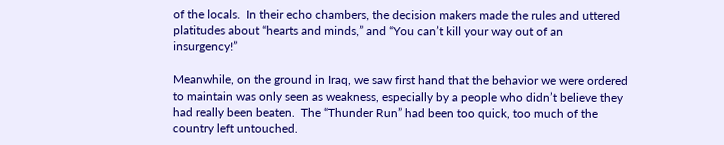of the locals.  In their echo chambers, the decision makers made the rules and uttered platitudes about “hearts and minds,” and “You can’t kill your way out of an insurgency!”

Meanwhile, on the ground in Iraq, we saw first hand that the behavior we were ordered to maintain was only seen as weakness, especially by a people who didn’t believe they had really been beaten.  The “Thunder Run” had been too quick, too much of the country left untouched.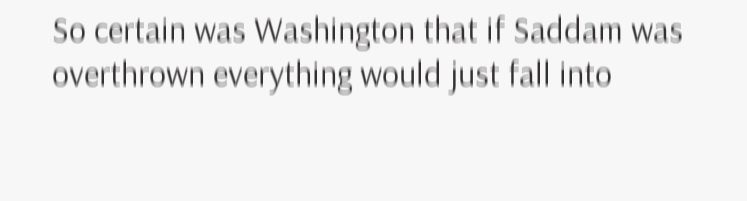So certain was Washington that if Saddam was overthrown everything would just fall into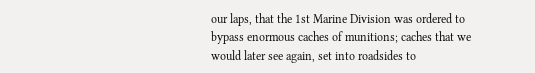our laps, that the 1st Marine Division was ordered to bypass enormous caches of munitions; caches that we would later see again, set into roadsides to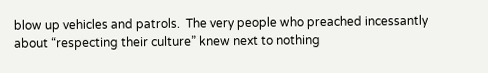blow up vehicles and patrols.  The very people who preached incessantly about “respecting their culture” knew next to nothing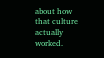about how that culture actually worked.